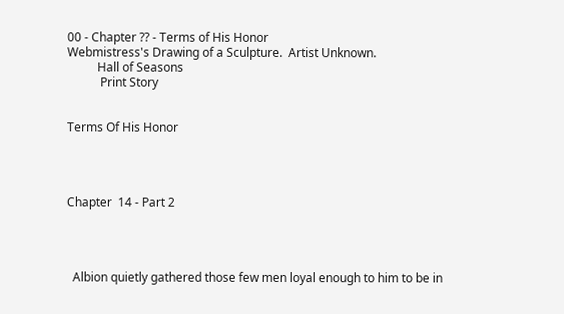00 - Chapter ?? - Terms of His Honor
Webmistress's Drawing of a Sculpture.  Artist Unknown.
          Hall of Seasons
           Print Story


Terms Of His Honor




Chapter  14 - Part 2




  Albion quietly gathered those few men loyal enough to him to be in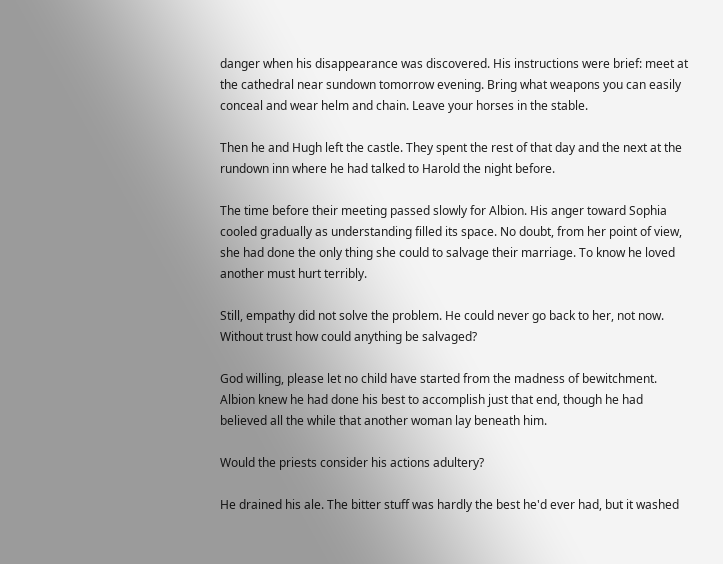danger when his disappearance was discovered. His instructions were brief: meet at the cathedral near sundown tomorrow evening. Bring what weapons you can easily conceal and wear helm and chain. Leave your horses in the stable.

Then he and Hugh left the castle. They spent the rest of that day and the next at the rundown inn where he had talked to Harold the night before.

The time before their meeting passed slowly for Albion. His anger toward Sophia cooled gradually as understanding filled its space. No doubt, from her point of view, she had done the only thing she could to salvage their marriage. To know he loved another must hurt terribly.

Still, empathy did not solve the problem. He could never go back to her, not now. Without trust how could anything be salvaged?

God willing, please let no child have started from the madness of bewitchment. Albion knew he had done his best to accomplish just that end, though he had believed all the while that another woman lay beneath him.

Would the priests consider his actions adultery?

He drained his ale. The bitter stuff was hardly the best he'd ever had, but it washed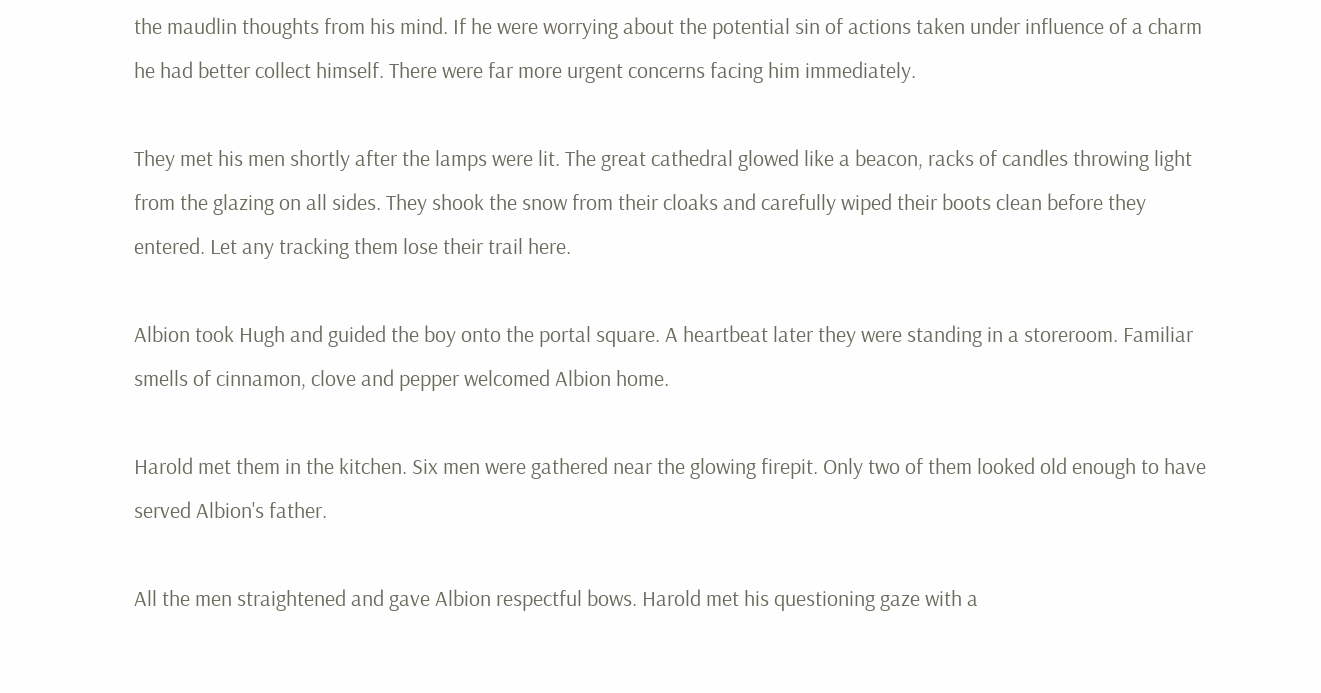the maudlin thoughts from his mind. If he were worrying about the potential sin of actions taken under influence of a charm he had better collect himself. There were far more urgent concerns facing him immediately.

They met his men shortly after the lamps were lit. The great cathedral glowed like a beacon, racks of candles throwing light from the glazing on all sides. They shook the snow from their cloaks and carefully wiped their boots clean before they entered. Let any tracking them lose their trail here.

Albion took Hugh and guided the boy onto the portal square. A heartbeat later they were standing in a storeroom. Familiar smells of cinnamon, clove and pepper welcomed Albion home.

Harold met them in the kitchen. Six men were gathered near the glowing firepit. Only two of them looked old enough to have served Albion's father.

All the men straightened and gave Albion respectful bows. Harold met his questioning gaze with a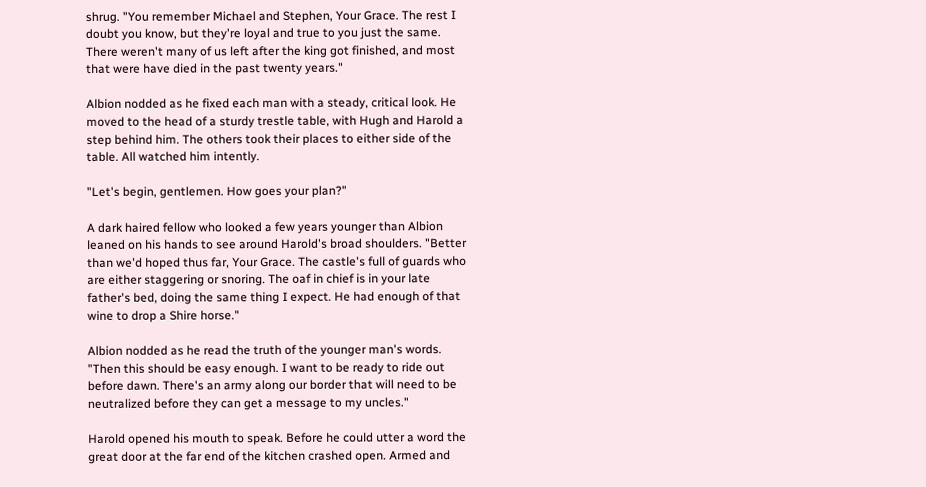shrug. "You remember Michael and Stephen, Your Grace. The rest I doubt you know, but they're loyal and true to you just the same. There weren't many of us left after the king got finished, and most that were have died in the past twenty years."

Albion nodded as he fixed each man with a steady, critical look. He moved to the head of a sturdy trestle table, with Hugh and Harold a step behind him. The others took their places to either side of the table. All watched him intently.

"Let's begin, gentlemen. How goes your plan?"

A dark haired fellow who looked a few years younger than Albion leaned on his hands to see around Harold's broad shoulders. "Better than we'd hoped thus far, Your Grace. The castle's full of guards who are either staggering or snoring. The oaf in chief is in your late father's bed, doing the same thing I expect. He had enough of that wine to drop a Shire horse."

Albion nodded as he read the truth of the younger man's words. "Then this should be easy enough. I want to be ready to ride out before dawn. There's an army along our border that will need to be neutralized before they can get a message to my uncles."

Harold opened his mouth to speak. Before he could utter a word the great door at the far end of the kitchen crashed open. Armed and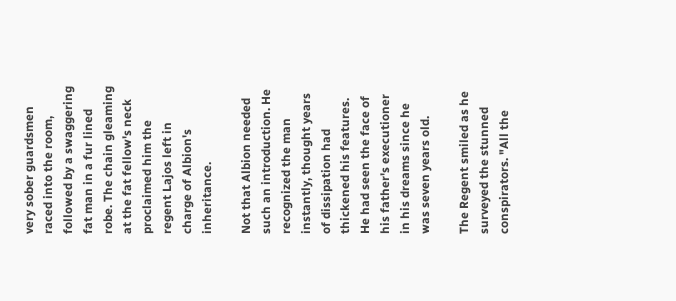very sober guardsmen raced into the room, followed by a swaggering fat man in a fur lined robe. The chain gleaming at the fat fellow's neck proclaimed him the regent Lajos left in charge of Albion's inheritance.

Not that Albion needed such an introduction. He recognized the man instantly, thought years of dissipation had thickened his features. He had seen the face of his father's executioner in his dreams since he was seven years old.

The Regent smiled as he surveyed the stunned conspirators. "All the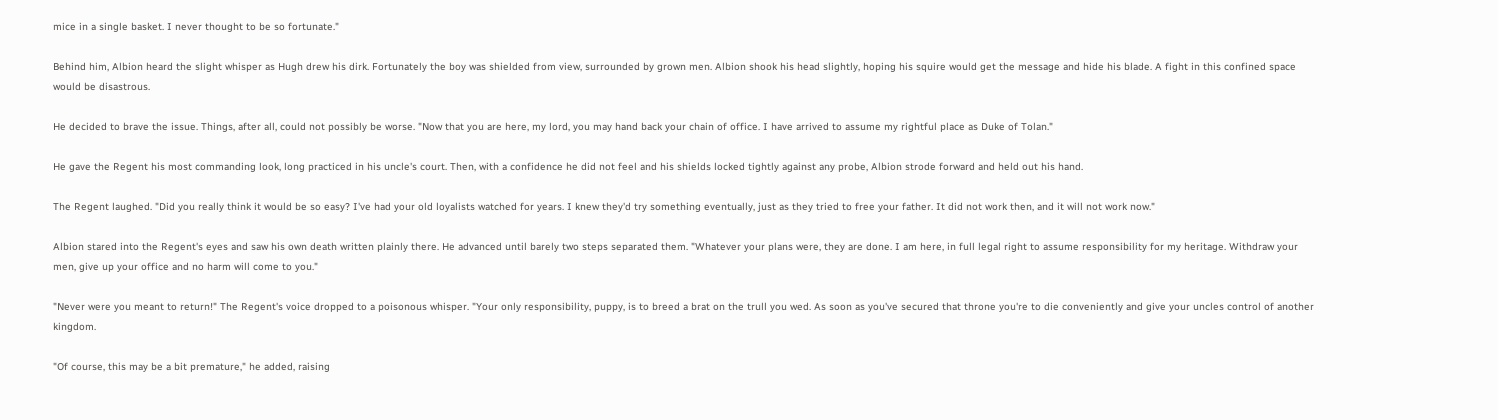mice in a single basket. I never thought to be so fortunate."

Behind him, Albion heard the slight whisper as Hugh drew his dirk. Fortunately the boy was shielded from view, surrounded by grown men. Albion shook his head slightly, hoping his squire would get the message and hide his blade. A fight in this confined space would be disastrous.

He decided to brave the issue. Things, after all, could not possibly be worse. "Now that you are here, my lord, you may hand back your chain of office. I have arrived to assume my rightful place as Duke of Tolan."

He gave the Regent his most commanding look, long practiced in his uncle's court. Then, with a confidence he did not feel and his shields locked tightly against any probe, Albion strode forward and held out his hand.

The Regent laughed. "Did you really think it would be so easy? I've had your old loyalists watched for years. I knew they'd try something eventually, just as they tried to free your father. It did not work then, and it will not work now."

Albion stared into the Regent's eyes and saw his own death written plainly there. He advanced until barely two steps separated them. "Whatever your plans were, they are done. I am here, in full legal right to assume responsibility for my heritage. Withdraw your men, give up your office and no harm will come to you."

"Never were you meant to return!" The Regent's voice dropped to a poisonous whisper. "Your only responsibility, puppy, is to breed a brat on the trull you wed. As soon as you've secured that throne you're to die conveniently and give your uncles control of another kingdom.

"Of course, this may be a bit premature," he added, raising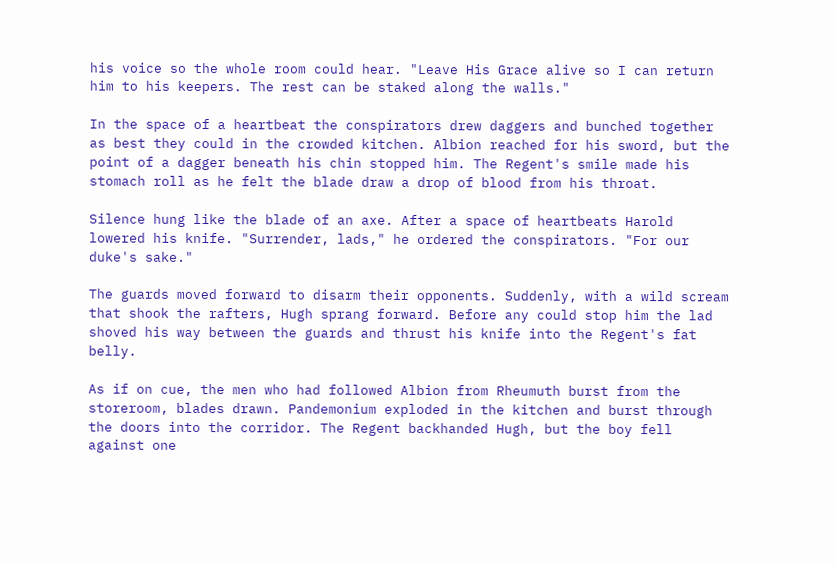his voice so the whole room could hear. "Leave His Grace alive so I can return him to his keepers. The rest can be staked along the walls."

In the space of a heartbeat the conspirators drew daggers and bunched together as best they could in the crowded kitchen. Albion reached for his sword, but the point of a dagger beneath his chin stopped him. The Regent's smile made his stomach roll as he felt the blade draw a drop of blood from his throat.

Silence hung like the blade of an axe. After a space of heartbeats Harold lowered his knife. "Surrender, lads," he ordered the conspirators. "For our duke's sake."

The guards moved forward to disarm their opponents. Suddenly, with a wild scream that shook the rafters, Hugh sprang forward. Before any could stop him the lad shoved his way between the guards and thrust his knife into the Regent's fat belly.

As if on cue, the men who had followed Albion from Rheumuth burst from the storeroom, blades drawn. Pandemonium exploded in the kitchen and burst through the doors into the corridor. The Regent backhanded Hugh, but the boy fell against one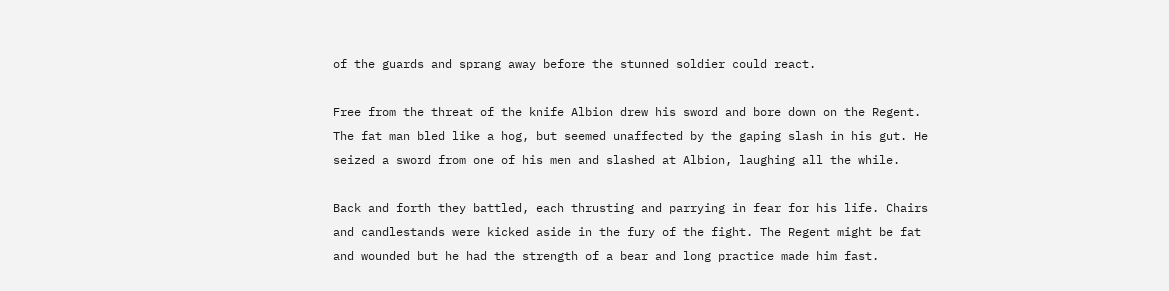of the guards and sprang away before the stunned soldier could react.

Free from the threat of the knife Albion drew his sword and bore down on the Regent. The fat man bled like a hog, but seemed unaffected by the gaping slash in his gut. He seized a sword from one of his men and slashed at Albion, laughing all the while.

Back and forth they battled, each thrusting and parrying in fear for his life. Chairs and candlestands were kicked aside in the fury of the fight. The Regent might be fat and wounded but he had the strength of a bear and long practice made him fast.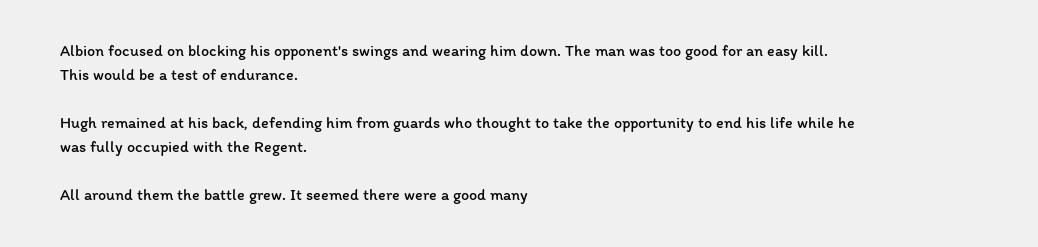Albion focused on blocking his opponent's swings and wearing him down. The man was too good for an easy kill. This would be a test of endurance.

Hugh remained at his back, defending him from guards who thought to take the opportunity to end his life while he was fully occupied with the Regent.

All around them the battle grew. It seemed there were a good many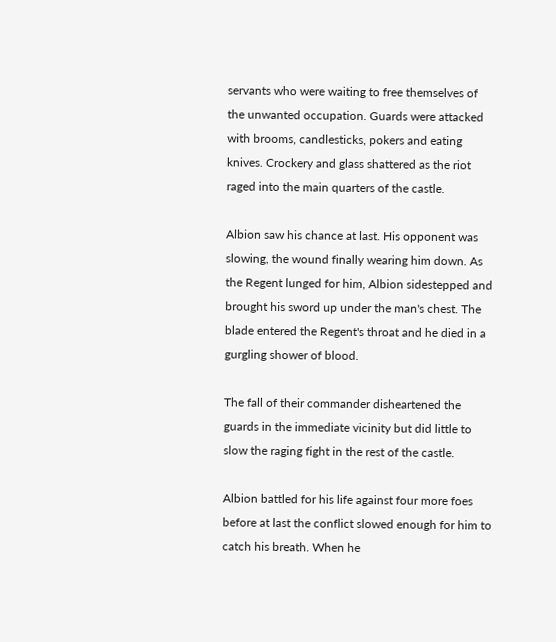servants who were waiting to free themselves of the unwanted occupation. Guards were attacked with brooms, candlesticks, pokers and eating knives. Crockery and glass shattered as the riot raged into the main quarters of the castle.

Albion saw his chance at last. His opponent was slowing, the wound finally wearing him down. As the Regent lunged for him, Albion sidestepped and brought his sword up under the man's chest. The blade entered the Regent's throat and he died in a gurgling shower of blood.

The fall of their commander disheartened the guards in the immediate vicinity but did little to slow the raging fight in the rest of the castle.

Albion battled for his life against four more foes before at last the conflict slowed enough for him to catch his breath. When he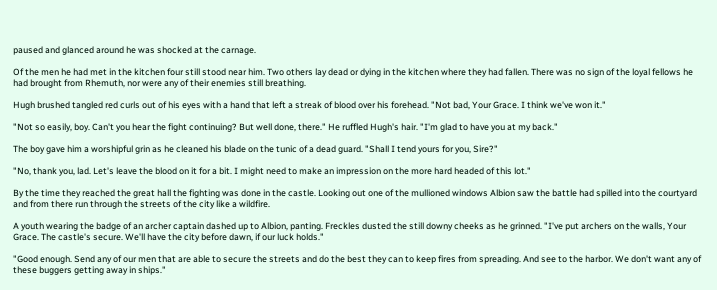paused and glanced around he was shocked at the carnage.

Of the men he had met in the kitchen four still stood near him. Two others lay dead or dying in the kitchen where they had fallen. There was no sign of the loyal fellows he had brought from Rhemuth, nor were any of their enemies still breathing.

Hugh brushed tangled red curls out of his eyes with a hand that left a streak of blood over his forehead. "Not bad, Your Grace. I think we've won it."

"Not so easily, boy. Can't you hear the fight continuing? But well done, there." He ruffled Hugh's hair. "I'm glad to have you at my back."

The boy gave him a worshipful grin as he cleaned his blade on the tunic of a dead guard. "Shall I tend yours for you, Sire?"

"No, thank you, lad. Let's leave the blood on it for a bit. I might need to make an impression on the more hard headed of this lot."

By the time they reached the great hall the fighting was done in the castle. Looking out one of the mullioned windows Albion saw the battle had spilled into the courtyard and from there run through the streets of the city like a wildfire.

A youth wearing the badge of an archer captain dashed up to Albion, panting. Freckles dusted the still downy cheeks as he grinned. "I've put archers on the walls, Your Grace. The castle's secure. We'll have the city before dawn, if our luck holds."

"Good enough. Send any of our men that are able to secure the streets and do the best they can to keep fires from spreading. And see to the harbor. We don't want any of these buggers getting away in ships."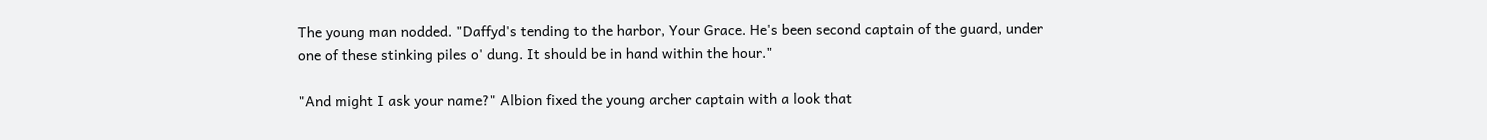The young man nodded. "Daffyd's tending to the harbor, Your Grace. He's been second captain of the guard, under one of these stinking piles o' dung. It should be in hand within the hour."

"And might I ask your name?" Albion fixed the young archer captain with a look that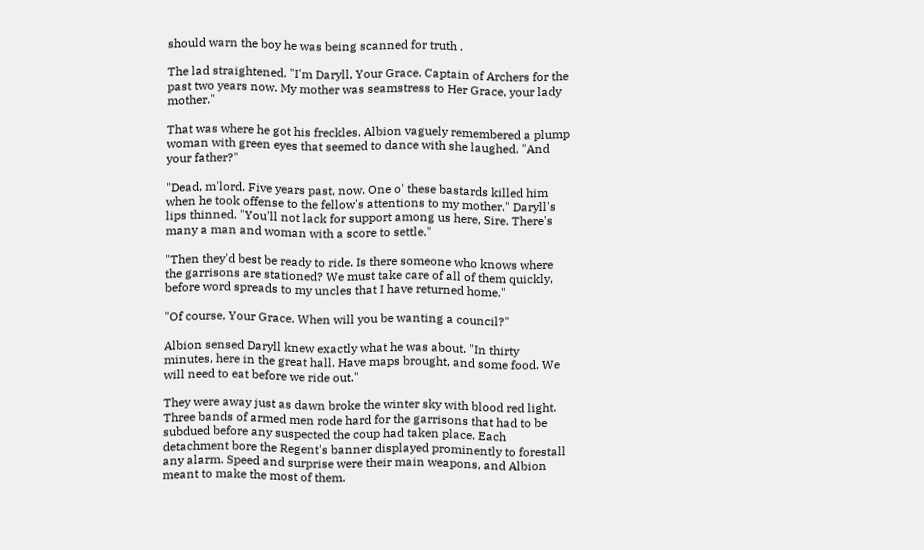should warn the boy he was being scanned for truth .

The lad straightened. "I'm Daryll, Your Grace. Captain of Archers for the past two years now. My mother was seamstress to Her Grace, your lady mother."

That was where he got his freckles. Albion vaguely remembered a plump woman with green eyes that seemed to dance with she laughed. "And your father?"

"Dead, m'lord. Five years past, now. One o' these bastards killed him when he took offense to the fellow's attentions to my mother." Daryll's lips thinned. "You'll not lack for support among us here, Sire. There's many a man and woman with a score to settle."

"Then they'd best be ready to ride. Is there someone who knows where the garrisons are stationed? We must take care of all of them quickly, before word spreads to my uncles that I have returned home."

"Of course, Your Grace. When will you be wanting a council?"

Albion sensed Daryll knew exactly what he was about. "In thirty minutes, here in the great hall. Have maps brought, and some food. We will need to eat before we ride out."

They were away just as dawn broke the winter sky with blood red light. Three bands of armed men rode hard for the garrisons that had to be subdued before any suspected the coup had taken place. Each detachment bore the Regent's banner displayed prominently to forestall any alarm. Speed and surprise were their main weapons, and Albion meant to make the most of them.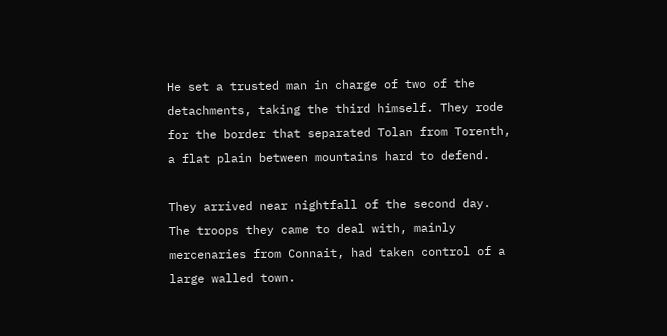He set a trusted man in charge of two of the detachments, taking the third himself. They rode for the border that separated Tolan from Torenth, a flat plain between mountains hard to defend.

They arrived near nightfall of the second day. The troops they came to deal with, mainly mercenaries from Connait, had taken control of a large walled town.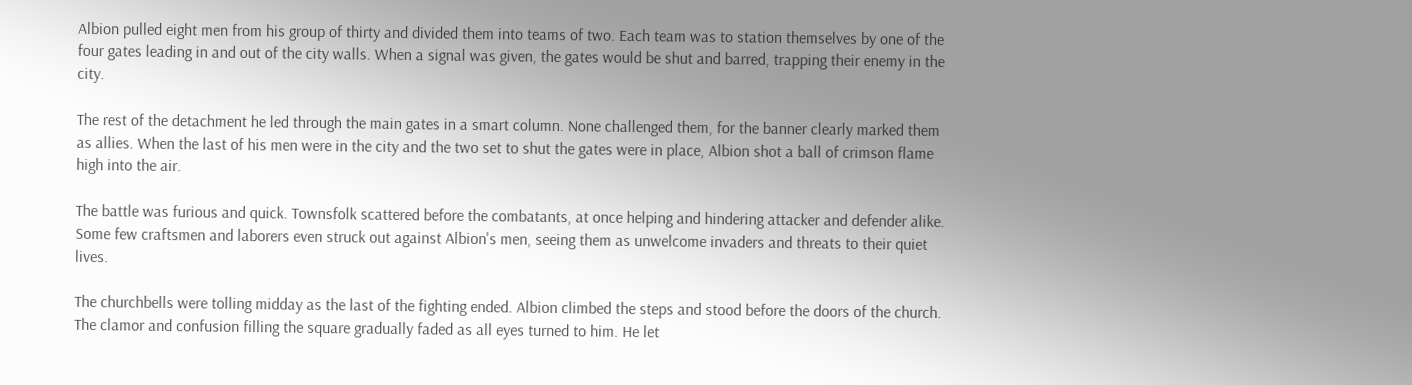Albion pulled eight men from his group of thirty and divided them into teams of two. Each team was to station themselves by one of the four gates leading in and out of the city walls. When a signal was given, the gates would be shut and barred, trapping their enemy in the city.

The rest of the detachment he led through the main gates in a smart column. None challenged them, for the banner clearly marked them as allies. When the last of his men were in the city and the two set to shut the gates were in place, Albion shot a ball of crimson flame high into the air.

The battle was furious and quick. Townsfolk scattered before the combatants, at once helping and hindering attacker and defender alike. Some few craftsmen and laborers even struck out against Albion's men, seeing them as unwelcome invaders and threats to their quiet lives.

The churchbells were tolling midday as the last of the fighting ended. Albion climbed the steps and stood before the doors of the church. The clamor and confusion filling the square gradually faded as all eyes turned to him. He let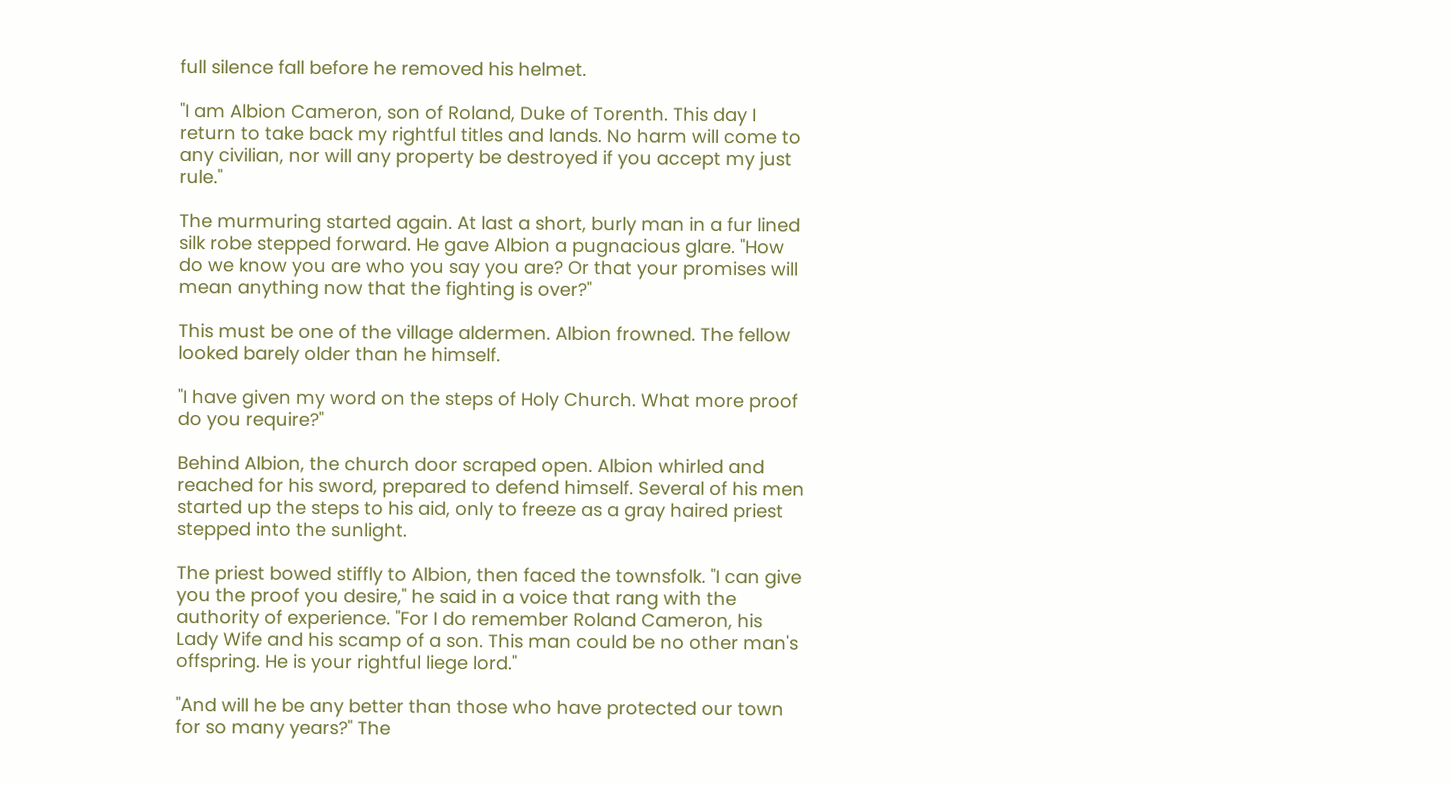full silence fall before he removed his helmet.

"I am Albion Cameron, son of Roland, Duke of Torenth. This day I return to take back my rightful titles and lands. No harm will come to any civilian, nor will any property be destroyed if you accept my just rule."

The murmuring started again. At last a short, burly man in a fur lined silk robe stepped forward. He gave Albion a pugnacious glare. "How do we know you are who you say you are? Or that your promises will mean anything now that the fighting is over?"

This must be one of the village aldermen. Albion frowned. The fellow looked barely older than he himself.

"I have given my word on the steps of Holy Church. What more proof do you require?"

Behind Albion, the church door scraped open. Albion whirled and reached for his sword, prepared to defend himself. Several of his men started up the steps to his aid, only to freeze as a gray haired priest stepped into the sunlight.

The priest bowed stiffly to Albion, then faced the townsfolk. "I can give you the proof you desire," he said in a voice that rang with the authority of experience. "For I do remember Roland Cameron, his Lady Wife and his scamp of a son. This man could be no other man's offspring. He is your rightful liege lord."

"And will he be any better than those who have protected our town for so many years?" The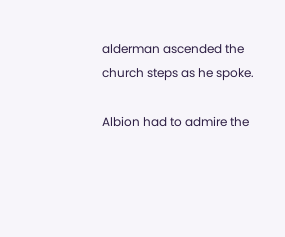alderman ascended the church steps as he spoke.

Albion had to admire the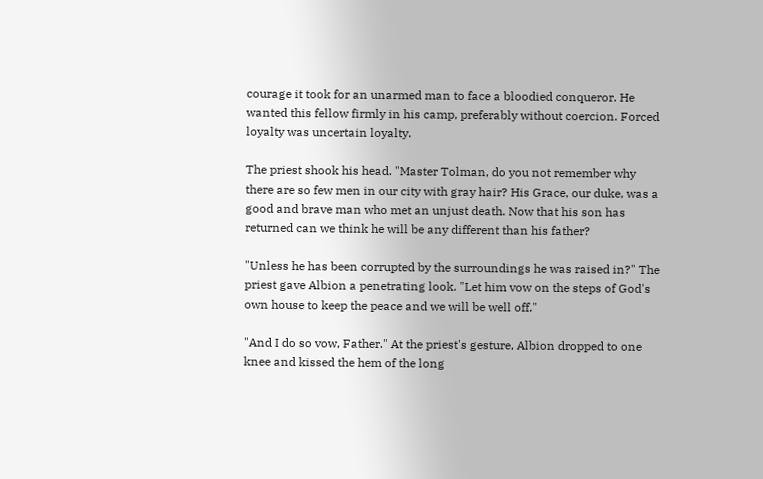courage it took for an unarmed man to face a bloodied conqueror. He wanted this fellow firmly in his camp, preferably without coercion. Forced loyalty was uncertain loyalty.

The priest shook his head. "Master Tolman, do you not remember why there are so few men in our city with gray hair? His Grace, our duke, was a good and brave man who met an unjust death. Now that his son has returned can we think he will be any different than his father?

"Unless he has been corrupted by the surroundings he was raised in?" The priest gave Albion a penetrating look. "Let him vow on the steps of God's own house to keep the peace and we will be well off."

"And I do so vow, Father." At the priest's gesture, Albion dropped to one knee and kissed the hem of the long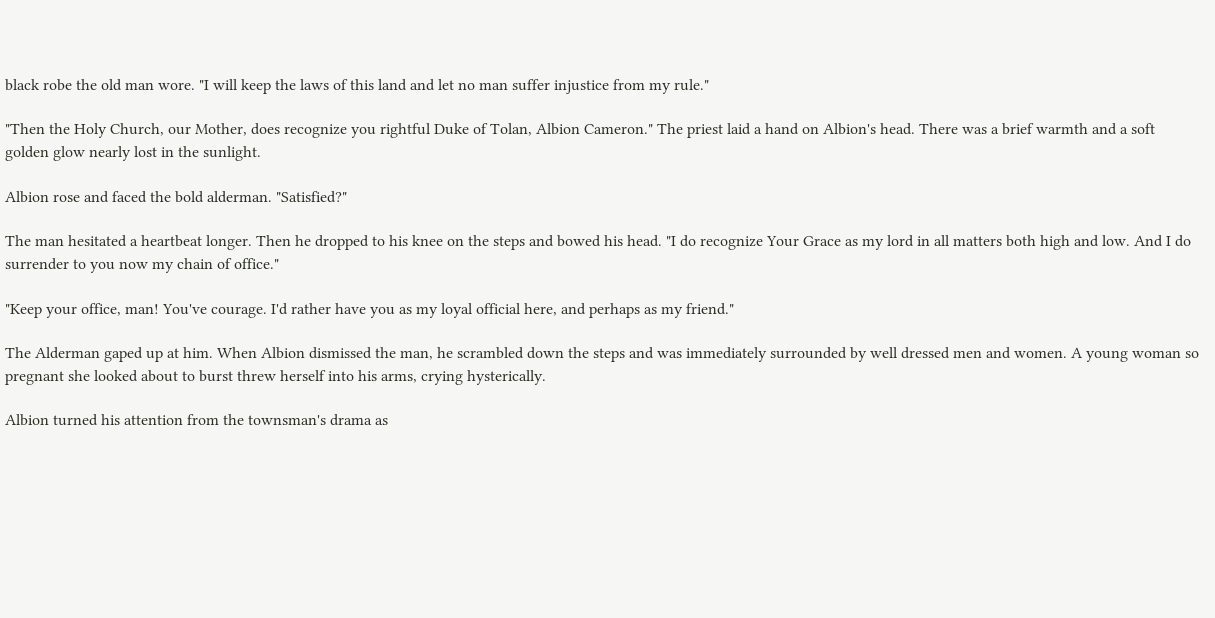black robe the old man wore. "I will keep the laws of this land and let no man suffer injustice from my rule."

"Then the Holy Church, our Mother, does recognize you rightful Duke of Tolan, Albion Cameron." The priest laid a hand on Albion's head. There was a brief warmth and a soft golden glow nearly lost in the sunlight.

Albion rose and faced the bold alderman. "Satisfied?"

The man hesitated a heartbeat longer. Then he dropped to his knee on the steps and bowed his head. "I do recognize Your Grace as my lord in all matters both high and low. And I do surrender to you now my chain of office."

"Keep your office, man! You've courage. I'd rather have you as my loyal official here, and perhaps as my friend."

The Alderman gaped up at him. When Albion dismissed the man, he scrambled down the steps and was immediately surrounded by well dressed men and women. A young woman so pregnant she looked about to burst threw herself into his arms, crying hysterically.

Albion turned his attention from the townsman's drama as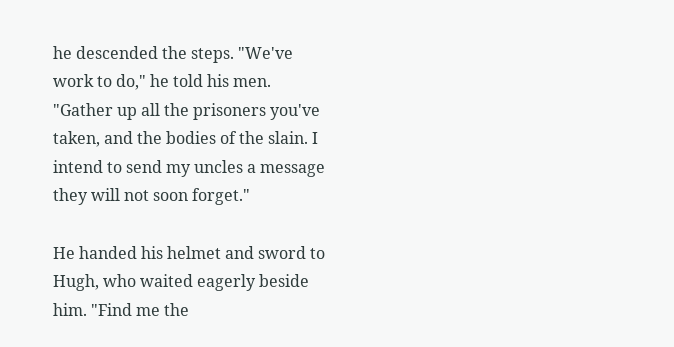he descended the steps. "We've work to do," he told his men. "Gather up all the prisoners you've taken, and the bodies of the slain. I intend to send my uncles a message they will not soon forget."

He handed his helmet and sword to Hugh, who waited eagerly beside him. "Find me the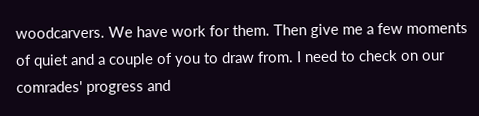woodcarvers. We have work for them. Then give me a few moments of quiet and a couple of you to draw from. I need to check on our comrades' progress and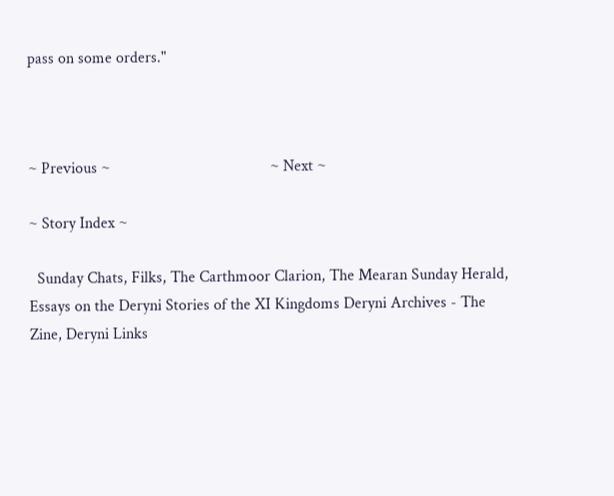pass on some orders."



~ Previous ~                                        ~ Next ~

~ Story Index ~

  Sunday Chats, Filks, The Carthmoor Clarion, The Mearan Sunday Herald,  Essays on the Deryni Stories of the XI Kingdoms Deryni Archives - The Zine, Deryni Links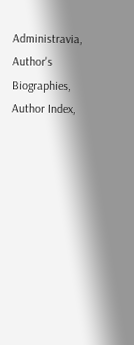Administravia, Author's Biographies, Author Index,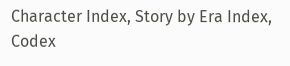Character Index, Story by Era Index, Codex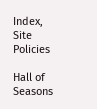Index, Site Policies

Hall of Seasons